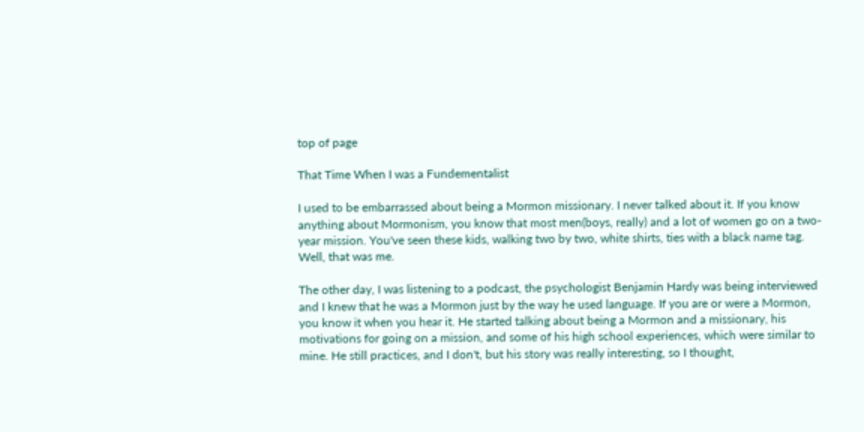top of page

That Time When I was a Fundementalist

I used to be embarrassed about being a Mormon missionary. I never talked about it. If you know anything about Mormonism, you know that most men(boys, really) and a lot of women go on a two-year mission. You've seen these kids, walking two by two, white shirts, ties with a black name tag. Well, that was me.

The other day, I was listening to a podcast, the psychologist Benjamin Hardy was being interviewed and I knew that he was a Mormon just by the way he used language. If you are or were a Mormon, you know it when you hear it. He started talking about being a Mormon and a missionary, his motivations for going on a mission, and some of his high school experiences, which were similar to mine. He still practices, and I don't, but his story was really interesting, so I thought,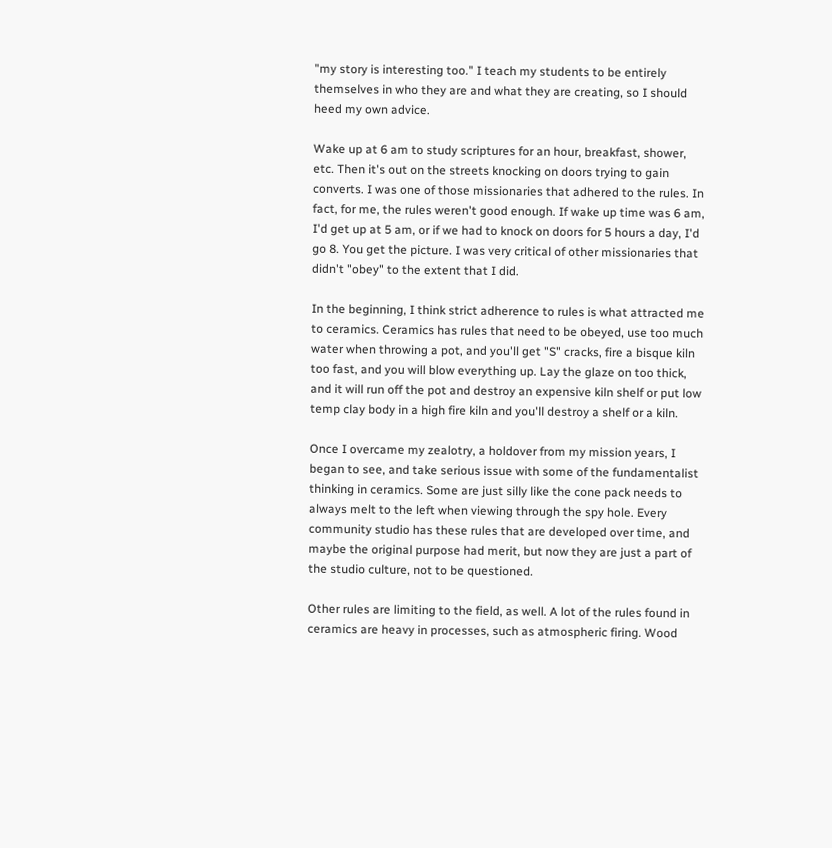"my story is interesting too." I teach my students to be entirely themselves in who they are and what they are creating, so I should heed my own advice.

Wake up at 6 am to study scriptures for an hour, breakfast, shower, etc. Then it's out on the streets knocking on doors trying to gain converts. I was one of those missionaries that adhered to the rules. In fact, for me, the rules weren't good enough. If wake up time was 6 am, I'd get up at 5 am, or if we had to knock on doors for 5 hours a day, I'd go 8. You get the picture. I was very critical of other missionaries that didn't "obey" to the extent that I did.

In the beginning, I think strict adherence to rules is what attracted me to ceramics. Ceramics has rules that need to be obeyed, use too much water when throwing a pot, and you'll get "S" cracks, fire a bisque kiln too fast, and you will blow everything up. Lay the glaze on too thick, and it will run off the pot and destroy an expensive kiln shelf or put low temp clay body in a high fire kiln and you'll destroy a shelf or a kiln.

Once I overcame my zealotry, a holdover from my mission years, I began to see, and take serious issue with some of the fundamentalist thinking in ceramics. Some are just silly like the cone pack needs to always melt to the left when viewing through the spy hole. Every community studio has these rules that are developed over time, and maybe the original purpose had merit, but now they are just a part of the studio culture, not to be questioned.

Other rules are limiting to the field, as well. A lot of the rules found in ceramics are heavy in processes, such as atmospheric firing. Wood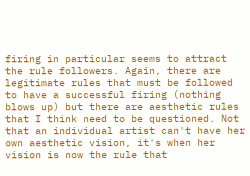firing in particular seems to attract the rule followers. Again, there are legitimate rules that must be followed to have a successful firing (nothing blows up) but there are aesthetic rules that I think need to be questioned. Not that an individual artist can't have her own aesthetic vision, it's when her vision is now the rule that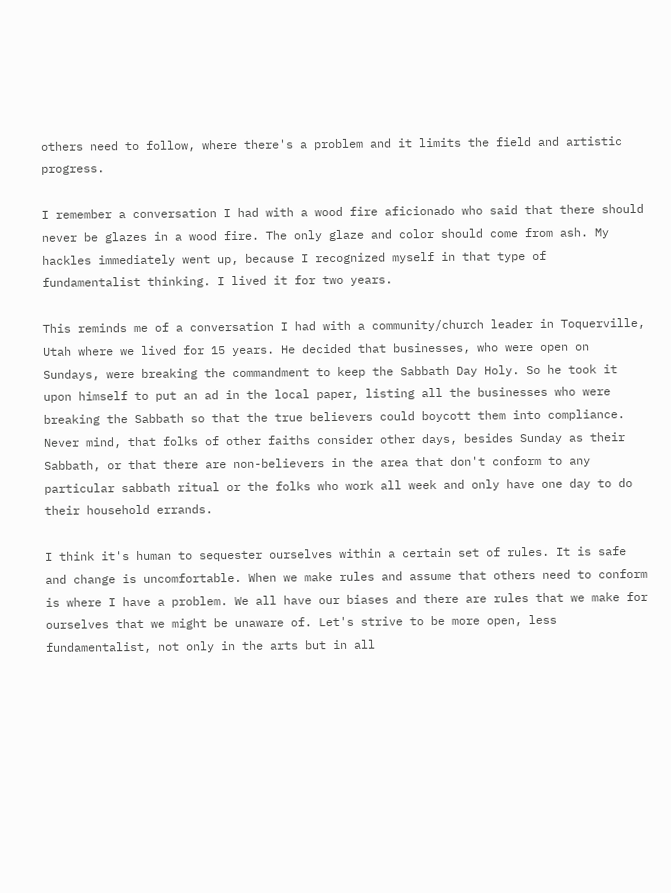others need to follow, where there's a problem and it limits the field and artistic progress.

I remember a conversation I had with a wood fire aficionado who said that there should never be glazes in a wood fire. The only glaze and color should come from ash. My hackles immediately went up, because I recognized myself in that type of fundamentalist thinking. I lived it for two years.

This reminds me of a conversation I had with a community/church leader in Toquerville, Utah where we lived for 15 years. He decided that businesses, who were open on Sundays, were breaking the commandment to keep the Sabbath Day Holy. So he took it upon himself to put an ad in the local paper, listing all the businesses who were breaking the Sabbath so that the true believers could boycott them into compliance. Never mind, that folks of other faiths consider other days, besides Sunday as their Sabbath, or that there are non-believers in the area that don't conform to any particular sabbath ritual or the folks who work all week and only have one day to do their household errands.

I think it's human to sequester ourselves within a certain set of rules. It is safe and change is uncomfortable. When we make rules and assume that others need to conform is where I have a problem. We all have our biases and there are rules that we make for ourselves that we might be unaware of. Let's strive to be more open, less fundamentalist, not only in the arts but in all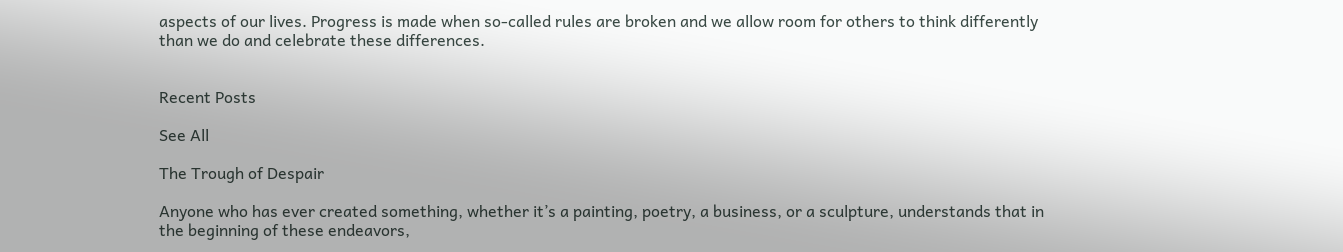aspects of our lives. Progress is made when so-called rules are broken and we allow room for others to think differently than we do and celebrate these differences.


Recent Posts

See All

The Trough of Despair

Anyone who has ever created something, whether it’s a painting, poetry, a business, or a sculpture, understands that in the beginning of these endeavors,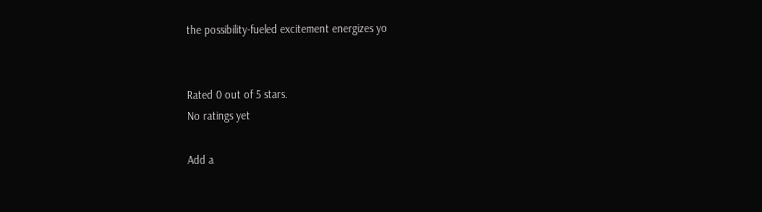the possibility-fueled excitement energizes yo


Rated 0 out of 5 stars.
No ratings yet

Add a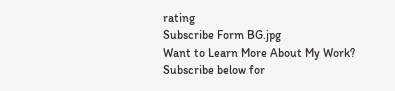rating
Subscribe Form BG.jpg
Want to Learn More About My Work?
Subscribe below for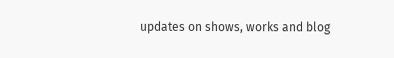updates on shows, works and blog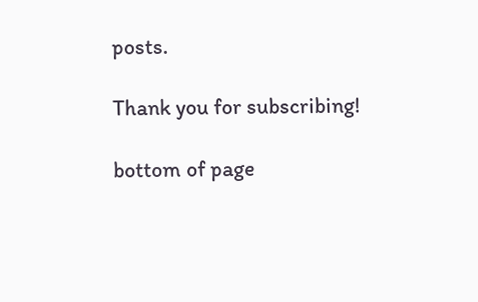posts.

Thank you for subscribing!

bottom of page